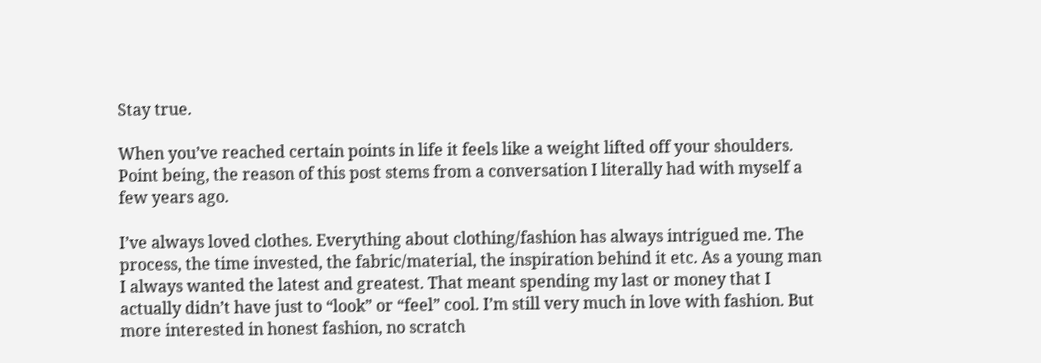Stay true.

When you’ve reached certain points in life it feels like a weight lifted off your shoulders. Point being, the reason of this post stems from a conversation I literally had with myself a few years ago.

I’ve always loved clothes. Everything about clothing/fashion has always intrigued me. The process, the time invested, the fabric/material, the inspiration behind it etc. As a young man I always wanted the latest and greatest. That meant spending my last or money that I actually didn’t have just to “look” or “feel” cool. I’m still very much in love with fashion. But more interested in honest fashion, no scratch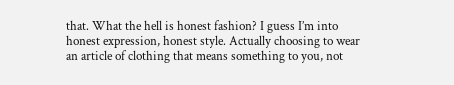that. What the hell is honest fashion? I guess I’m into honest expression, honest style. Actually choosing to wear an article of clothing that means something to you, not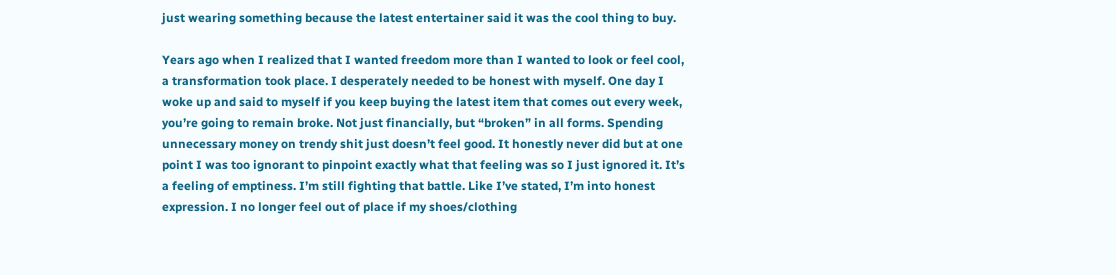just wearing something because the latest entertainer said it was the cool thing to buy.

Years ago when I realized that I wanted freedom more than I wanted to look or feel cool, a transformation took place. I desperately needed to be honest with myself. One day I woke up and said to myself if you keep buying the latest item that comes out every week, you’re going to remain broke. Not just financially, but “broken” in all forms. Spending unnecessary money on trendy shit just doesn’t feel good. It honestly never did but at one point I was too ignorant to pinpoint exactly what that feeling was so I just ignored it. It’s a feeling of emptiness. I’m still fighting that battle. Like I’ve stated, I’m into honest expression. I no longer feel out of place if my shoes/clothing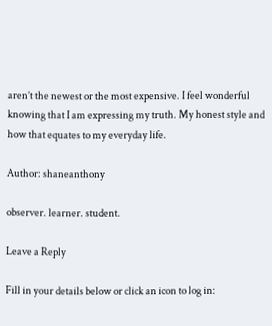aren’t the newest or the most expensive. I feel wonderful knowing that I am expressing my truth. My honest style and how that equates to my everyday life.

Author: shaneanthony

observer. learner. student.

Leave a Reply

Fill in your details below or click an icon to log in: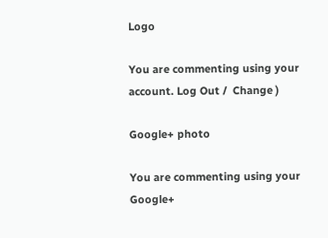Logo

You are commenting using your account. Log Out /  Change )

Google+ photo

You are commenting using your Google+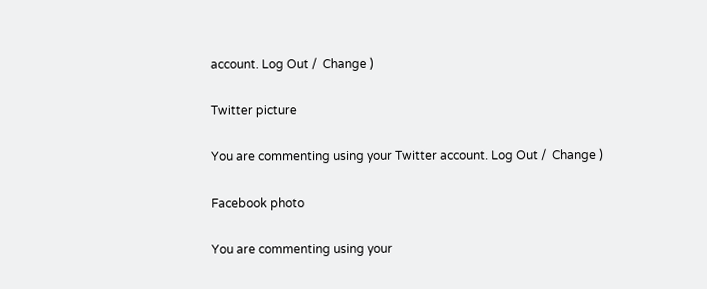account. Log Out /  Change )

Twitter picture

You are commenting using your Twitter account. Log Out /  Change )

Facebook photo

You are commenting using your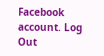Facebook account. Log Out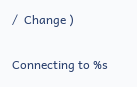/  Change )


Connecting to %s